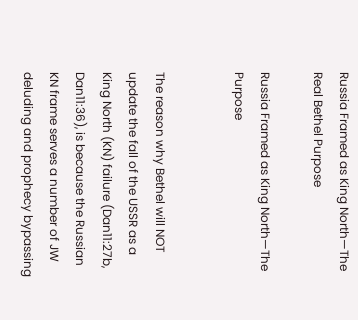Russia Framed as King North—The Real Bethel Purpose

Russia Framed as King North—The Purpose


The reason why Bethel will NOT update the fall of the USSR as a King North (KN) failure (Dan11:27b, Dan11:36), is because the Russian KN frame serves a number of JW deluding and prophecy bypassing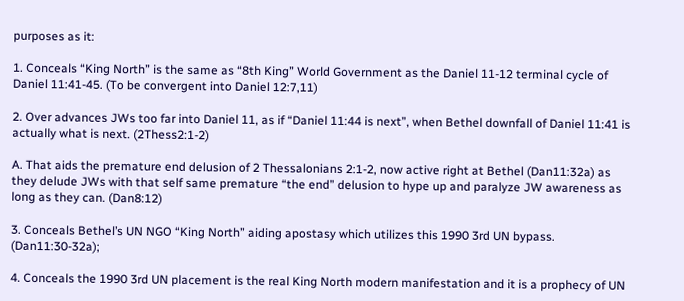purposes as it:

1. Conceals “King North” is the same as “8th King” World Government as the Daniel 11-12 terminal cycle of Daniel 11:41-45. (To be convergent into Daniel 12:7,11)

2. Over advances JWs too far into Daniel 11, as if “Daniel 11:44 is next”, when Bethel downfall of Daniel 11:41 is actually what is next. (2Thess2:1-2)

A. That aids the premature end delusion of 2 Thessalonians 2:1-2, now active right at Bethel (Dan11:32a) as they delude JWs with that self same premature “the end” delusion to hype up and paralyze JW awareness as long as they can. (Dan8:12)

3. Conceals Bethel’s UN NGO “King North” aiding apostasy which utilizes this 1990 3rd UN bypass. (Dan11:30-32a);

4. Conceals the 1990 3rd UN placement is the real King North modern manifestation and it is a prophecy of UN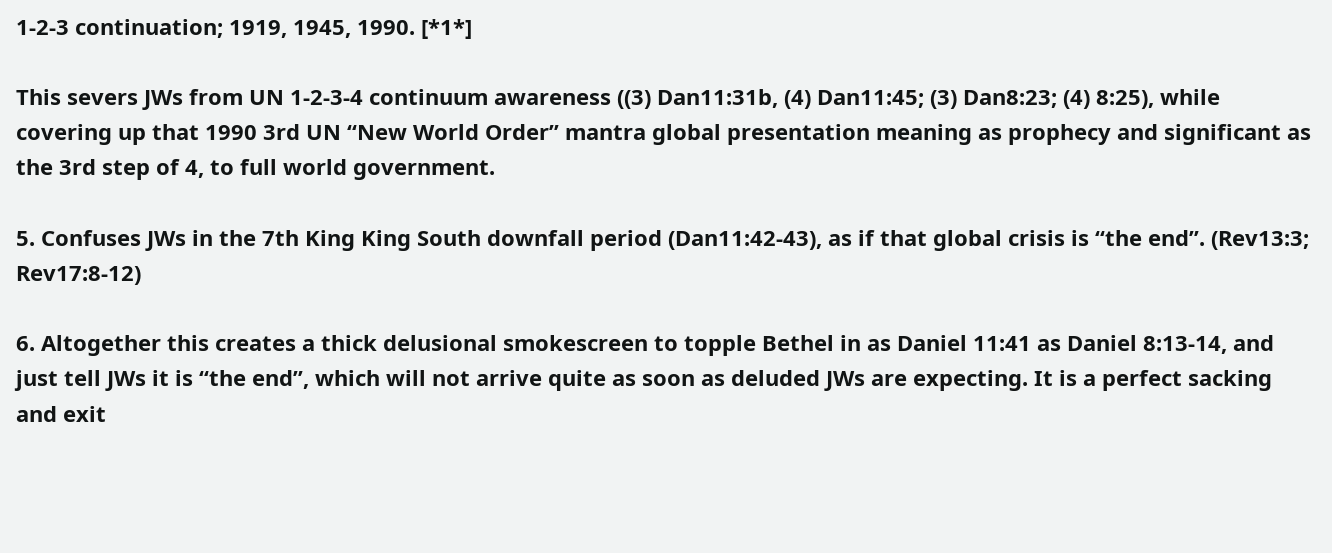1-2-3 continuation; 1919, 1945, 1990. [*1*]

This severs JWs from UN 1-2-3-4 continuum awareness ((3) Dan11:31b, (4) Dan11:45; (3) Dan8:23; (4) 8:25), while covering up that 1990 3rd UN “New World Order” mantra global presentation meaning as prophecy and significant as the 3rd step of 4, to full world government.

5. Confuses JWs in the 7th King King South downfall period (Dan11:42-43), as if that global crisis is “the end”. (Rev13:3; Rev17:8-12)

6. Altogether this creates a thick delusional smokescreen to topple Bethel in as Daniel 11:41 as Daniel 8:13-14, and just tell JWs it is “the end”, which will not arrive quite as soon as deluded JWs are expecting. It is a perfect sacking and exit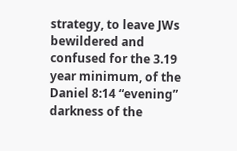strategy, to leave JWs bewildered and confused for the 3.19 year minimum, of the Daniel 8:14 “evening” darkness of the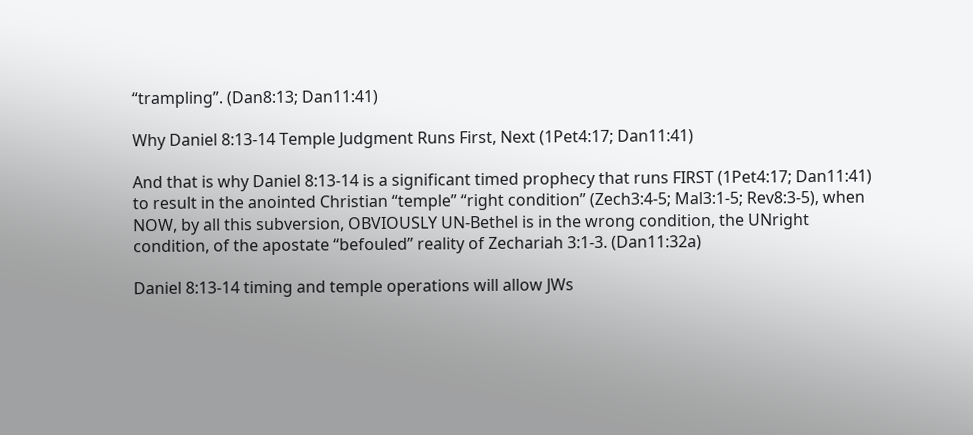“trampling”. (Dan8:13; Dan11:41)

Why Daniel 8:13-14 Temple Judgment Runs First, Next (1Pet4:17; Dan11:41)

And that is why Daniel 8:13-14 is a significant timed prophecy that runs FIRST (1Pet4:17; Dan11:41) to result in the anointed Christian “temple” “right condition” (Zech3:4-5; Mal3:1-5; Rev8:3-5), when NOW, by all this subversion, OBVIOUSLY UN-Bethel is in the wrong condition, the UNright condition, of the apostate “befouled” reality of Zechariah 3:1-3. (Dan11:32a)

Daniel 8:13-14 timing and temple operations will allow JWs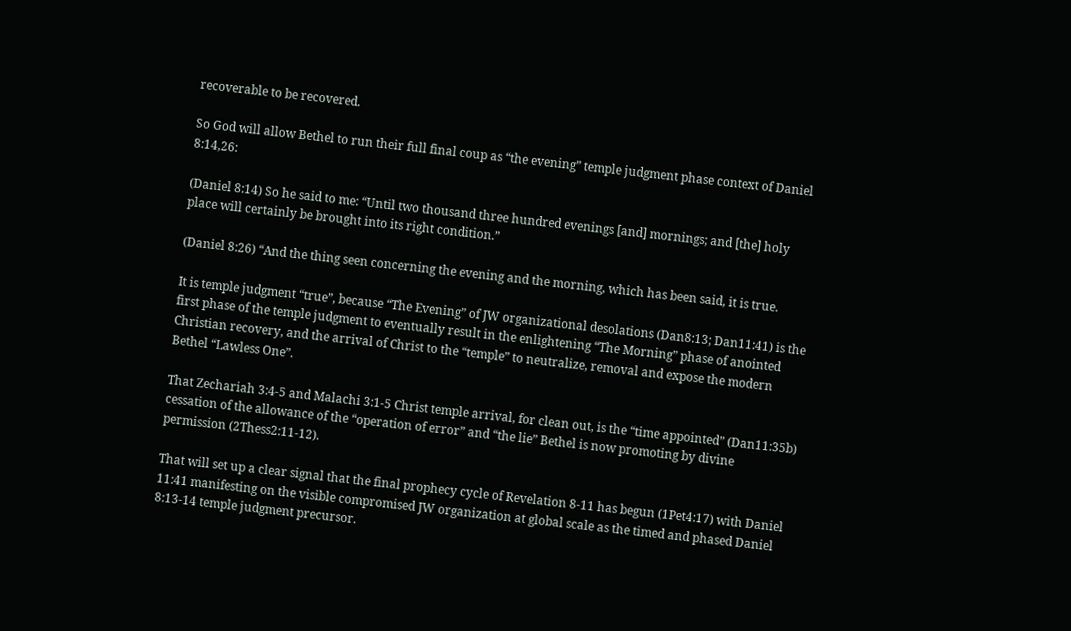recoverable to be recovered.

So God will allow Bethel to run their full final coup as “the evening” temple judgment phase context of Daniel 8:14,26:

(Daniel 8:14) So he said to me: “Until two thousand three hundred evenings [and] mornings; and [the] holy place will certainly be brought into its right condition.”

(Daniel 8:26) “And the thing seen concerning the evening and the morning, which has been said, it is true.

It is temple judgment “true”, because “The Evening” of JW organizational desolations (Dan8:13; Dan11:41) is the first phase of the temple judgment to eventually result in the enlightening “The Morning” phase of anointed Christian recovery, and the arrival of Christ to the “temple” to neutralize, removal and expose the modern Bethel “Lawless One”.

That Zechariah 3:4-5 and Malachi 3:1-5 Christ temple arrival, for clean out, is the “time appointed” (Dan11:35b) cessation of the allowance of the “operation of error” and “the lie” Bethel is now promoting by divine permission (2Thess2:11-12).

That will set up a clear signal that the final prophecy cycle of Revelation 8-11 has begun (1Pet4:17) with Daniel 11:41 manifesting on the visible compromised JW organization at global scale as the timed and phased Daniel 8:13-14 temple judgment precursor.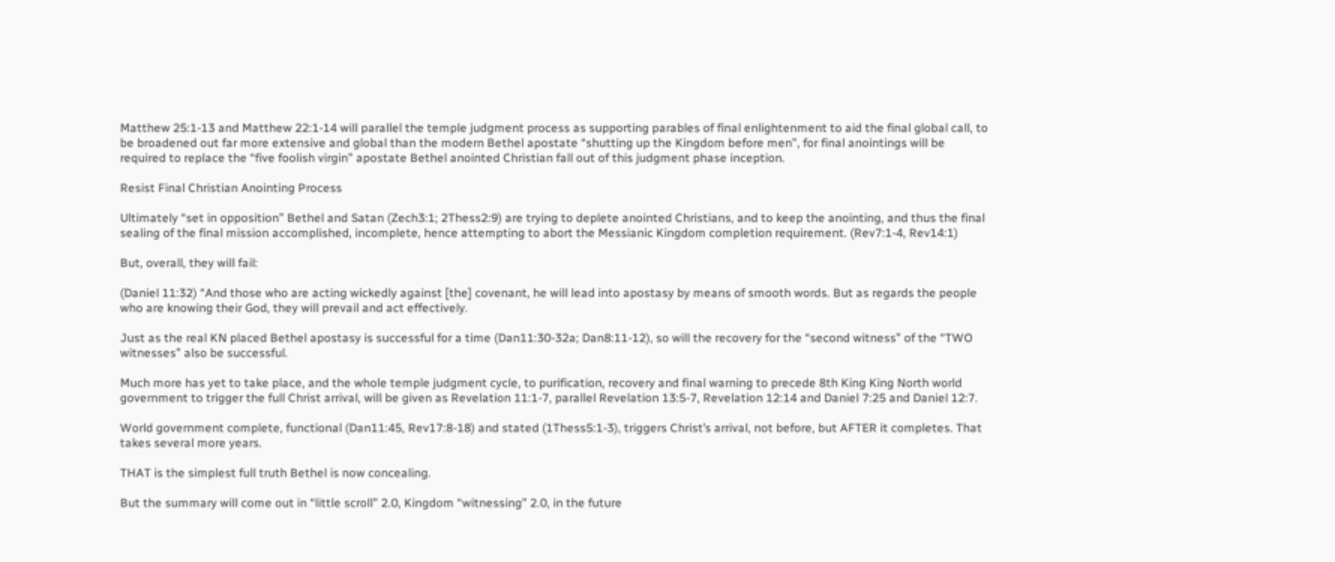Matthew 25:1-13 and Matthew 22:1-14 will parallel the temple judgment process as supporting parables of final enlightenment to aid the final global call, to be broadened out far more extensive and global than the modern Bethel apostate “shutting up the Kingdom before men”, for final anointings will be required to replace the “five foolish virgin” apostate Bethel anointed Christian fall out of this judgment phase inception.

Resist Final Christian Anointing Process

Ultimately “set in opposition” Bethel and Satan (Zech3:1; 2Thess2:9) are trying to deplete anointed Christians, and to keep the anointing, and thus the final sealing of the final mission accomplished, incomplete, hence attempting to abort the Messianic Kingdom completion requirement. (Rev7:1-4, Rev14:1)

But, overall, they will fail:

(Daniel 11:32) “And those who are acting wickedly against [the] covenant, he will lead into apostasy by means of smooth words. But as regards the people who are knowing their God, they will prevail and act effectively.

Just as the real KN placed Bethel apostasy is successful for a time (Dan11:30-32a; Dan8:11-12), so will the recovery for the “second witness” of the “TWO witnesses” also be successful.

Much more has yet to take place, and the whole temple judgment cycle, to purification, recovery and final warning to precede 8th King King North world government to trigger the full Christ arrival, will be given as Revelation 11:1-7, parallel Revelation 13:5-7, Revelation 12:14 and Daniel 7:25 and Daniel 12:7.

World government complete, functional (Dan11:45, Rev17:8-18) and stated (1Thess5:1-3), triggers Christ’s arrival, not before, but AFTER it completes. That takes several more years.

THAT is the simplest full truth Bethel is now concealing.

But the summary will come out in “little scroll” 2.0, Kingdom “witnessing” 2.0, in the future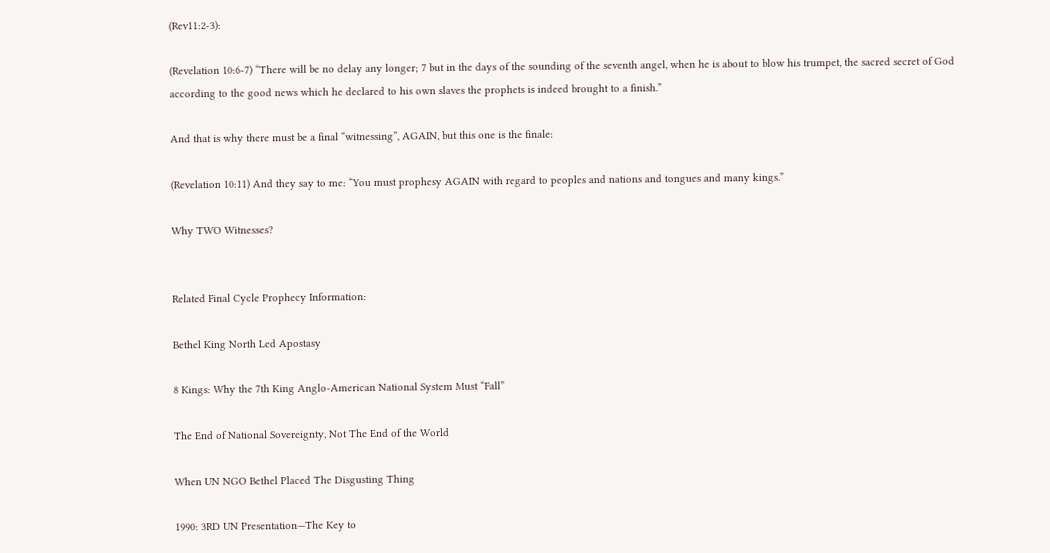(Rev11:2-3):

(Revelation 10:6-7) “There will be no delay any longer; 7 but in the days of the sounding of the seventh angel, when he is about to blow his trumpet, the sacred secret of God according to the good news which he declared to his own slaves the prophets is indeed brought to a finish.”

And that is why there must be a final “witnessing”, AGAIN, but this one is the finale:

(Revelation 10:11) And they say to me: “You must prophesy AGAIN with regard to peoples and nations and tongues and many kings.”

Why TWO Witnesses?


Related Final Cycle Prophecy Information:

Bethel King North Led Apostasy

8 Kings: Why the 7th King Anglo-American National System Must “Fall”

The End of National Sovereignty, Not The End of the World

When UN NGO Bethel Placed The Disgusting Thing

1990: 3RD UN Presentation—The Key to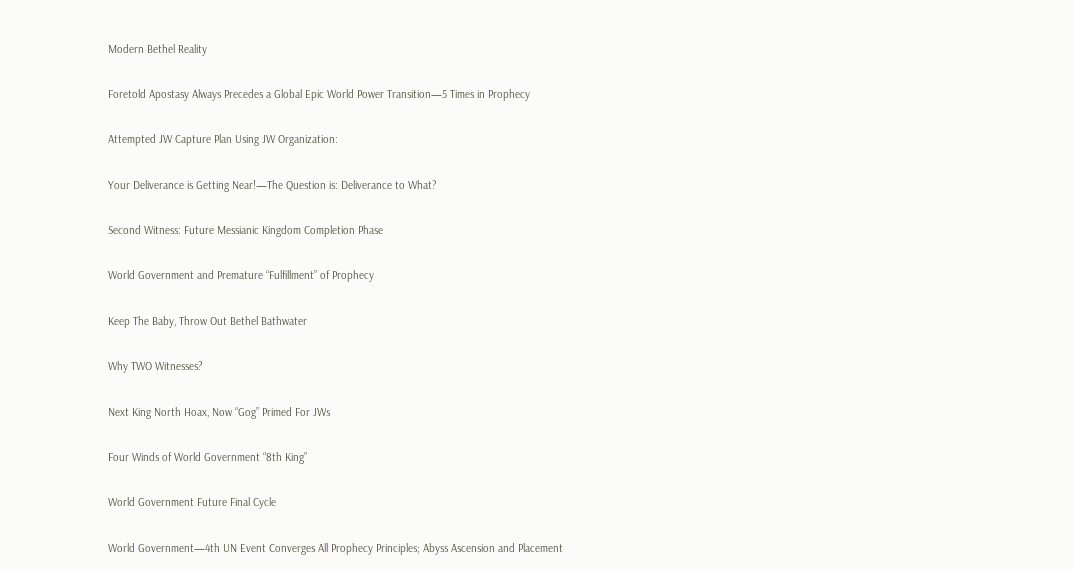Modern Bethel Reality

Foretold Apostasy Always Precedes a Global Epic World Power Transition—5 Times in Prophecy

Attempted JW Capture Plan Using JW Organization:

Your Deliverance is Getting Near!—The Question is: Deliverance to What?

Second Witness: Future Messianic Kingdom Completion Phase

World Government and Premature “Fulfillment” of Prophecy

Keep The Baby, Throw Out Bethel Bathwater

Why TWO Witnesses?

Next King North Hoax, Now “Gog” Primed For JWs

Four Winds of World Government “8th King”

World Government Future Final Cycle

World Government—4th UN Event Converges All Prophecy Principles; Abyss Ascension and Placement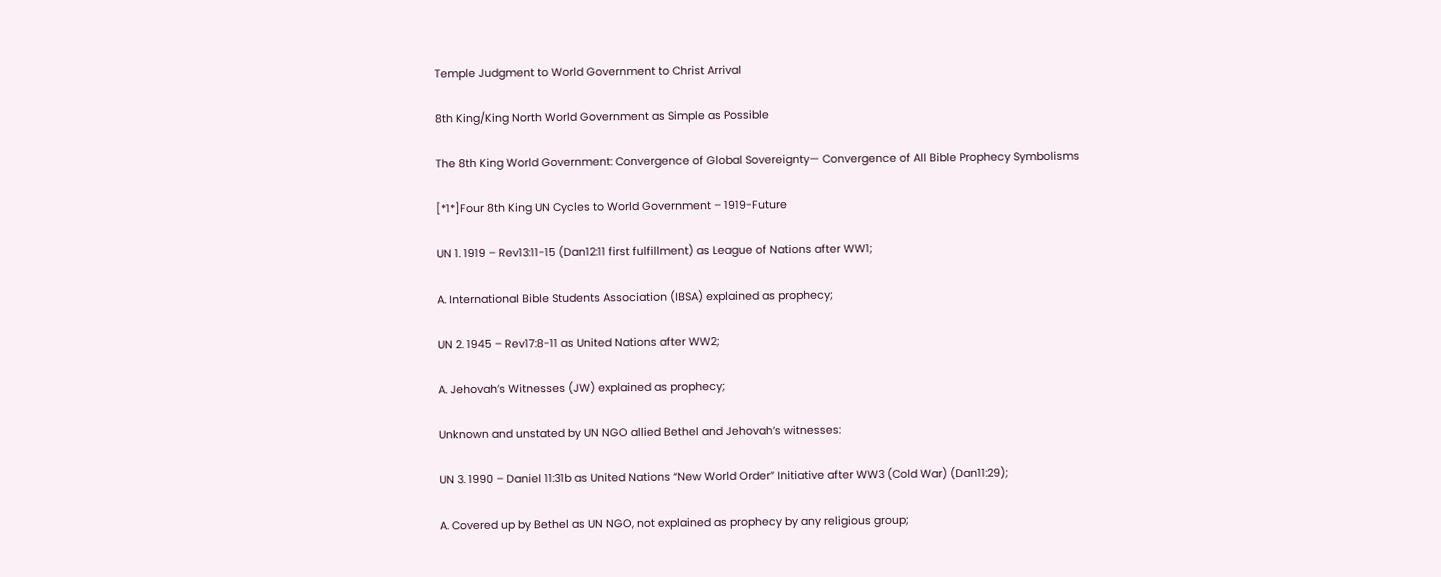Temple Judgment to World Government to Christ Arrival

8th King/King North World Government as Simple as Possible

The 8th King World Government: Convergence of Global Sovereignty— Convergence of All Bible Prophecy Symbolisms

[*1*]Four 8th King UN Cycles to World Government – 1919-Future

UN 1. 1919 – Rev13:11-15 (Dan12:11 first fulfillment) as League of Nations after WW1;

A. International Bible Students Association (IBSA) explained as prophecy;

UN 2. 1945 – Rev17:8-11 as United Nations after WW2;

A. Jehovah’s Witnesses (JW) explained as prophecy;

Unknown and unstated by UN NGO allied Bethel and Jehovah’s witnesses:

UN 3. 1990 – Daniel 11:31b as United Nations “New World Order” Initiative after WW3 (Cold War) (Dan11:29);

A. Covered up by Bethel as UN NGO, not explained as prophecy by any religious group;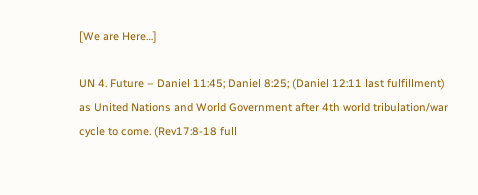[We are Here…]

UN 4. Future – Daniel 11:45; Daniel 8:25; (Daniel 12:11 last fulfillment) as United Nations and World Government after 4th world tribulation/war cycle to come. (Rev17:8-18 full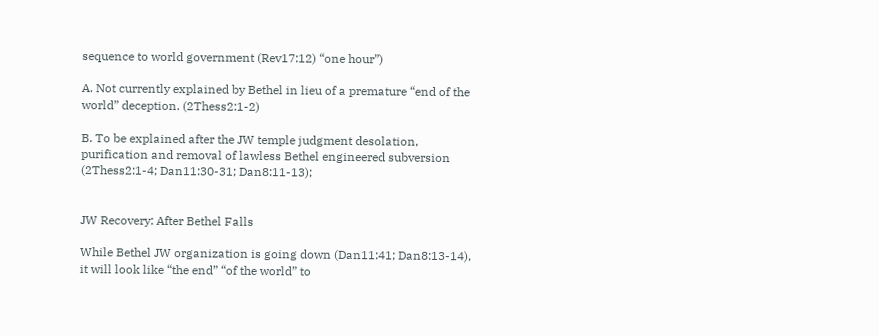sequence to world government (Rev17:12) “one hour”)

A. Not currently explained by Bethel in lieu of a premature “end of the world” deception. (2Thess2:1-2)

B. To be explained after the JW temple judgment desolation, purification and removal of lawless Bethel engineered subversion (2Thess2:1-4; Dan11:30-31; Dan8:11-13);


JW Recovery: After Bethel Falls

While Bethel JW organization is going down (Dan11:41; Dan8:13-14), it will look like “the end” “of the world” to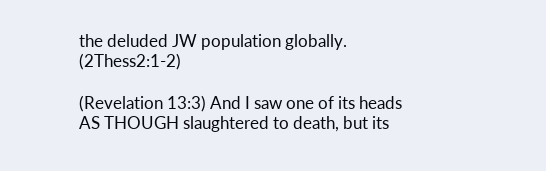the deluded JW population globally. (2Thess2:1-2)

(Revelation 13:3) And I saw one of its heads AS THOUGH slaughtered to death, but its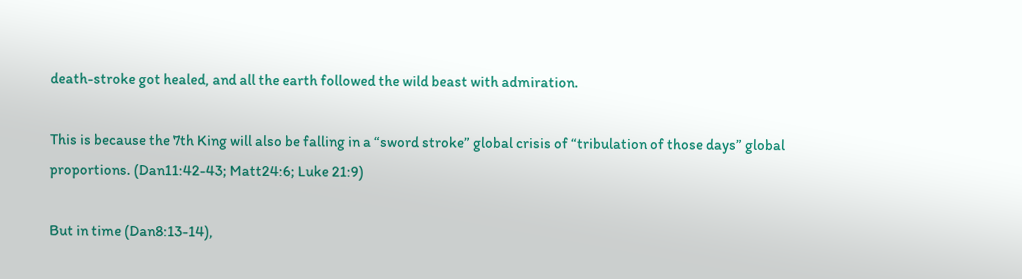death-stroke got healed, and all the earth followed the wild beast with admiration.

This is because the 7th King will also be falling in a “sword stroke” global crisis of “tribulation of those days” global proportions. (Dan11:42-43; Matt24:6; Luke 21:9)

But in time (Dan8:13-14),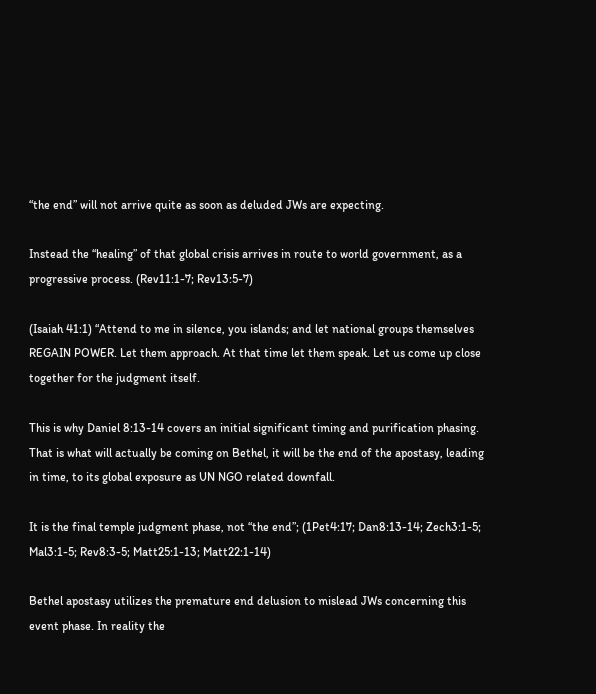“the end” will not arrive quite as soon as deluded JWs are expecting.

Instead the “healing” of that global crisis arrives in route to world government, as a progressive process. (Rev11:1-7; Rev13:5-7)

(Isaiah 41:1) “Attend to me in silence, you islands; and let national groups themselves REGAIN POWER. Let them approach. At that time let them speak. Let us come up close together for the judgment itself.

This is why Daniel 8:13-14 covers an initial significant timing and purification phasing. That is what will actually be coming on Bethel, it will be the end of the apostasy, leading in time, to its global exposure as UN NGO related downfall.

It is the final temple judgment phase, not “the end”; (1Pet4:17; Dan8:13-14; Zech3:1-5; Mal3:1-5; Rev8:3-5; Matt25:1-13; Matt22:1-14)

Bethel apostasy utilizes the premature end delusion to mislead JWs concerning this event phase. In reality the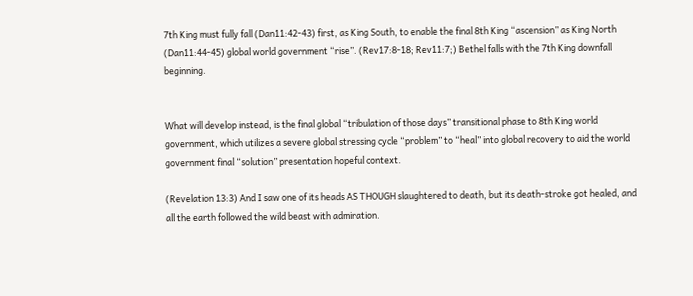7th King must fully fall (Dan11:42-43) first, as King South, to enable the final 8th King “ascension” as King North (Dan11:44-45) global world government “rise”. (Rev17:8-18; Rev11:7;) Bethel falls with the 7th King downfall beginning.


What will develop instead, is the final global “tribulation of those days” transitional phase to 8th King world government, which utilizes a severe global stressing cycle “problem” to “heal” into global recovery to aid the world government final “solution” presentation hopeful context.

(Revelation 13:3) And I saw one of its heads AS THOUGH slaughtered to death, but its death-stroke got healed, and all the earth followed the wild beast with admiration.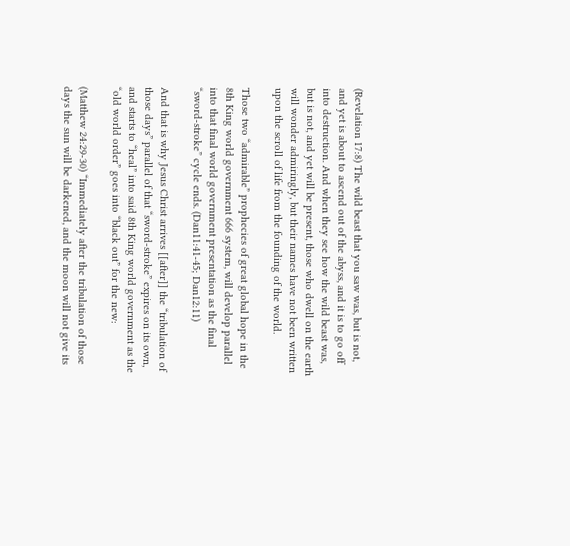(Revelation 17:8) The wild beast that you saw was, but is not, and yet is about to ascend out of the abyss, and it is to go off into destruction. And when they see how the wild beast was, but is not, and yet will be present, those who dwell on the earth will wonder admiringly, but their names have not been written upon the scroll of life from the founding of the world.

Those two “admirable” prophecies of great global hope in the 8th King world government 666 system, will develop parallel into that final world government presentation as the final “sword-stroke” cycle ends. (Dan11:41-45; Dan12:11)

And that is why Jesus Christ arrives [[after]] the “tribulation of those days” parallel of that “sword-stroke” expires on its own, and starts to “heal” into said 8th King world government as the “old world order” goes into “black out” for the new:

(Matthew 24:29-30) “Immediately after the tribulation of those days the sun will be darkened, and the moon will not give its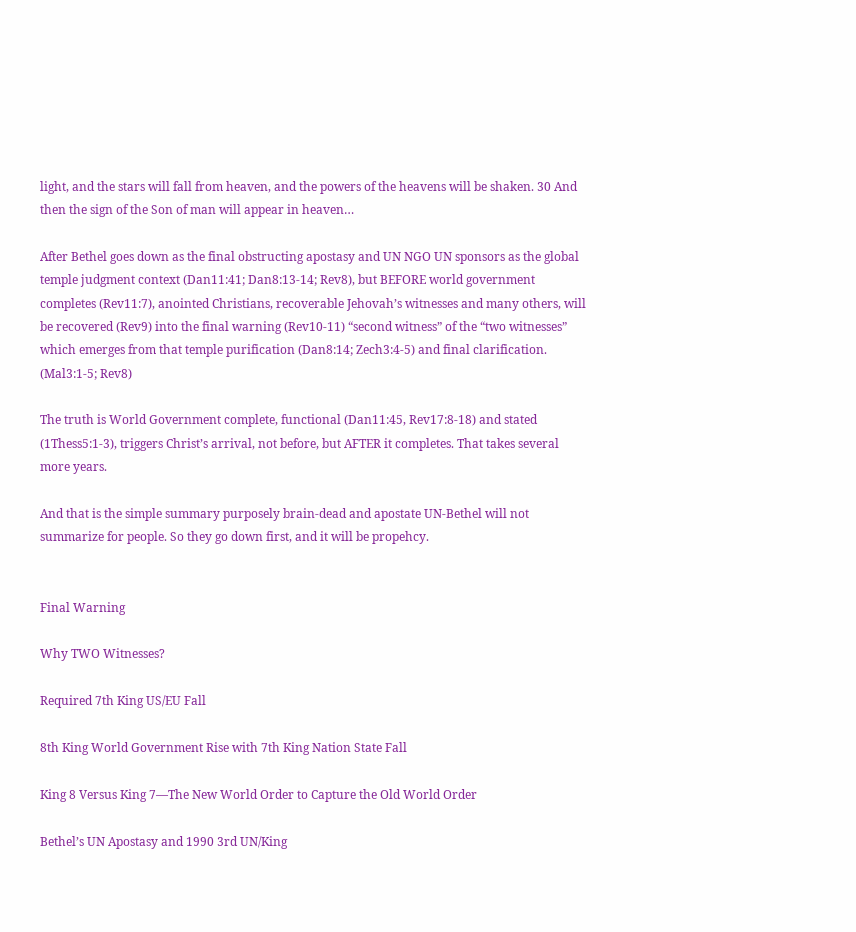light, and the stars will fall from heaven, and the powers of the heavens will be shaken. 30 And then the sign of the Son of man will appear in heaven…

After Bethel goes down as the final obstructing apostasy and UN NGO UN sponsors as the global temple judgment context (Dan11:41; Dan8:13-14; Rev8), but BEFORE world government completes (Rev11:7), anointed Christians, recoverable Jehovah’s witnesses and many others, will be recovered (Rev9) into the final warning (Rev10-11) “second witness” of the “two witnesses” which emerges from that temple purification (Dan8:14; Zech3:4-5) and final clarification. (Mal3:1-5; Rev8)

The truth is World Government complete, functional (Dan11:45, Rev17:8-18) and stated (1Thess5:1-3), triggers Christ’s arrival, not before, but AFTER it completes. That takes several more years.

And that is the simple summary purposely brain-dead and apostate UN-Bethel will not summarize for people. So they go down first, and it will be propehcy.


Final Warning

Why TWO Witnesses?

Required 7th King US/EU Fall

8th King World Government Rise with 7th King Nation State Fall

King 8 Versus King 7—The New World Order to Capture the Old World Order

Bethel’s UN Apostasy and 1990 3rd UN/King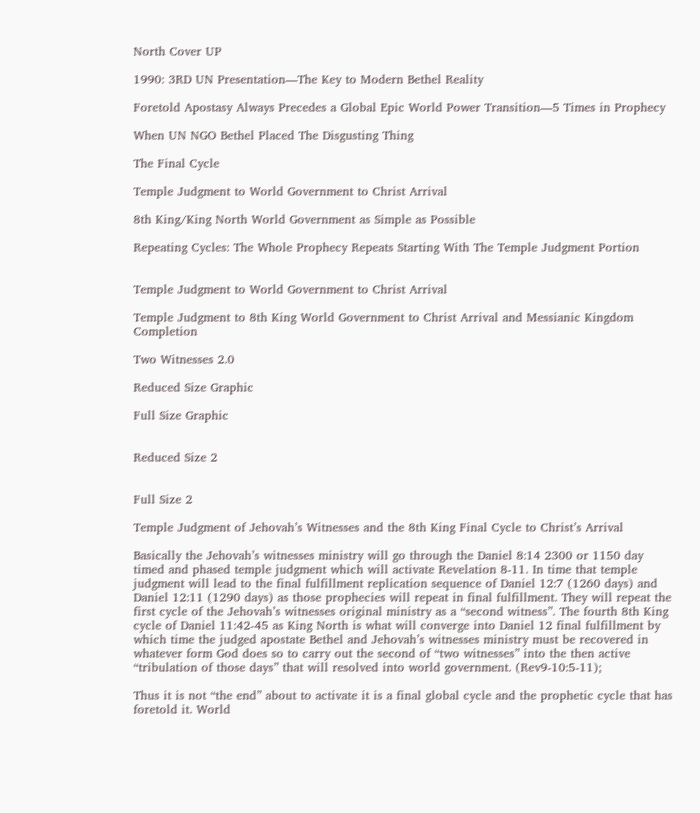North Cover UP

1990: 3RD UN Presentation—The Key to Modern Bethel Reality

Foretold Apostasy Always Precedes a Global Epic World Power Transition—5 Times in Prophecy

When UN NGO Bethel Placed The Disgusting Thing

The Final Cycle

Temple Judgment to World Government to Christ Arrival

8th King/King North World Government as Simple as Possible

Repeating Cycles: The Whole Prophecy Repeats Starting With The Temple Judgment Portion


Temple Judgment to World Government to Christ Arrival

Temple Judgment to 8th King World Government to Christ Arrival and Messianic Kingdom Completion

Two Witnesses 2.0

Reduced Size Graphic

Full Size Graphic


Reduced Size 2


Full Size 2

Temple Judgment of Jehovah’s Witnesses and the 8th King Final Cycle to Christ’s Arrival

Basically the Jehovah’s witnesses ministry will go through the Daniel 8:14 2300 or 1150 day timed and phased temple judgment which will activate Revelation 8-11. In time that temple judgment will lead to the final fulfillment replication sequence of Daniel 12:7 (1260 days) and Daniel 12:11 (1290 days) as those prophecies will repeat in final fulfillment. They will repeat the first cycle of the Jehovah’s witnesses original ministry as a “second witness”. The fourth 8th King cycle of Daniel 11:42-45 as King North is what will converge into Daniel 12 final fulfillment by which time the judged apostate Bethel and Jehovah’s witnesses ministry must be recovered in whatever form God does so to carry out the second of “two witnesses” into the then active “tribulation of those days” that will resolved into world government. (Rev9-10:5-11);

Thus it is not “the end” about to activate it is a final global cycle and the prophetic cycle that has foretold it. World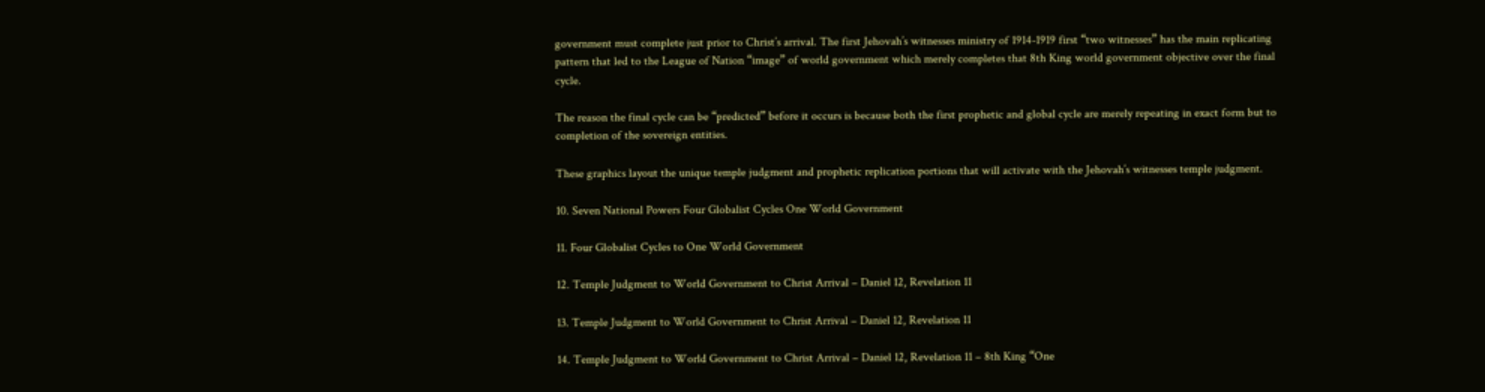government must complete just prior to Christ’s arrival. The first Jehovah’s witnesses ministry of 1914-1919 first “two witnesses” has the main replicating pattern that led to the League of Nation “image” of world government which merely completes that 8th King world government objective over the final cycle.

The reason the final cycle can be “predicted” before it occurs is because both the first prophetic and global cycle are merely repeating in exact form but to completion of the sovereign entities.

These graphics layout the unique temple judgment and prophetic replication portions that will activate with the Jehovah’s witnesses temple judgment.

10. Seven National Powers Four Globalist Cycles One World Government

11. Four Globalist Cycles to One World Government

12. Temple Judgment to World Government to Christ Arrival – Daniel 12, Revelation 11

13. Temple Judgment to World Government to Christ Arrival – Daniel 12, Revelation 11

14. Temple Judgment to World Government to Christ Arrival – Daniel 12, Revelation 11 – 8th King “One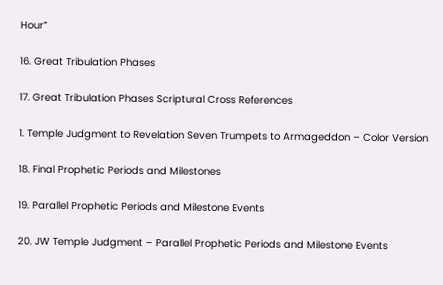Hour”

16. Great Tribulation Phases

17. Great Tribulation Phases Scriptural Cross References

1. Temple Judgment to Revelation Seven Trumpets to Armageddon – Color Version

18. Final Prophetic Periods and Milestones

19. Parallel Prophetic Periods and Milestone Events

20. JW Temple Judgment – Parallel Prophetic Periods and Milestone Events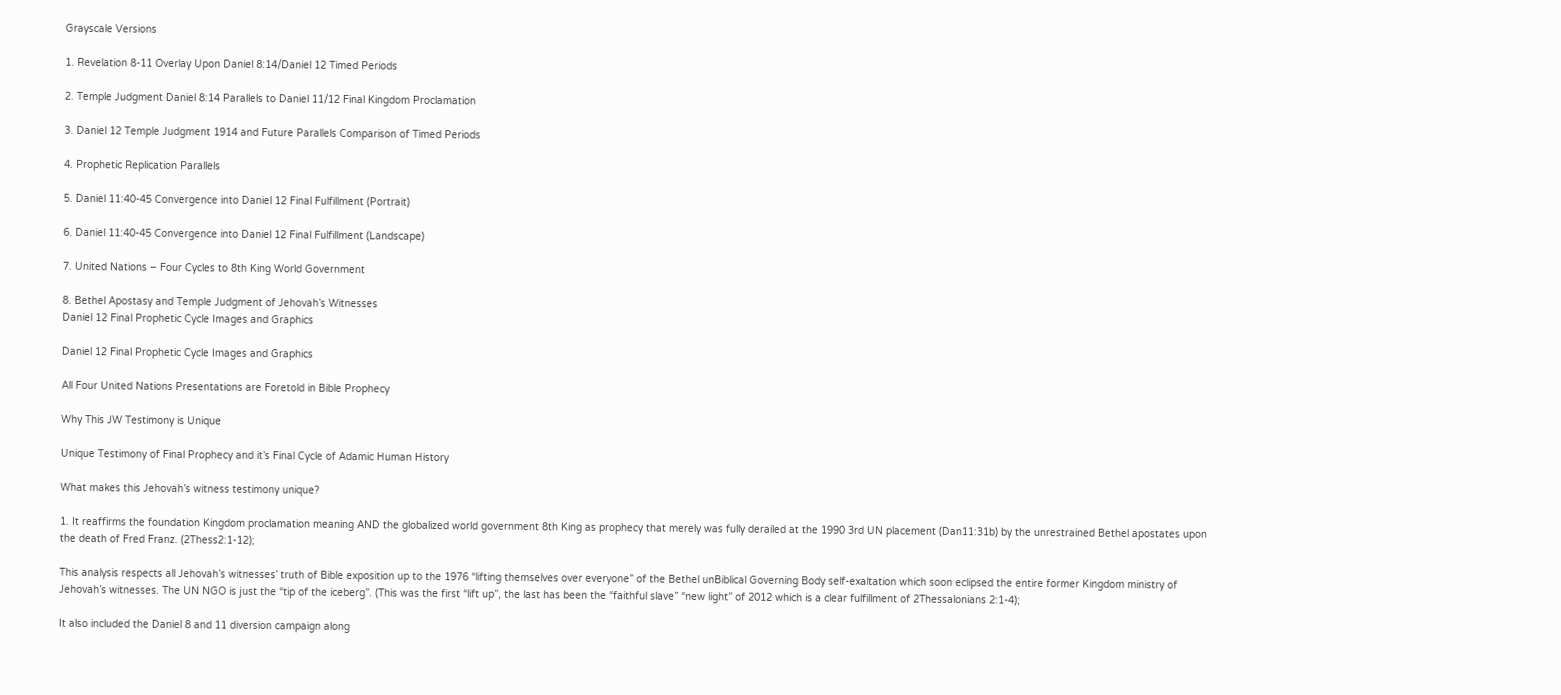Grayscale Versions

1. Revelation 8-11 Overlay Upon Daniel 8:14/Daniel 12 Timed Periods

2. Temple Judgment Daniel 8:14 Parallels to Daniel 11/12 Final Kingdom Proclamation

3. Daniel 12 Temple Judgment 1914 and Future Parallels Comparison of Timed Periods

4. Prophetic Replication Parallels

5. Daniel 11:40-45 Convergence into Daniel 12 Final Fulfillment (Portrait)

6. Daniel 11:40-45 Convergence into Daniel 12 Final Fulfillment (Landscape)

7. United Nations – Four Cycles to 8th King World Government

8. Bethel Apostasy and Temple Judgment of Jehovah’s Witnesses
Daniel 12 Final Prophetic Cycle Images and Graphics

Daniel 12 Final Prophetic Cycle Images and Graphics

All Four United Nations Presentations are Foretold in Bible Prophecy

Why This JW Testimony is Unique

Unique Testimony of Final Prophecy and it’s Final Cycle of Adamic Human History

What makes this Jehovah’s witness testimony unique?

1. It reaffirms the foundation Kingdom proclamation meaning AND the globalized world government 8th King as prophecy that merely was fully derailed at the 1990 3rd UN placement (Dan11:31b) by the unrestrained Bethel apostates upon the death of Fred Franz. (2Thess2:1-12);

This analysis respects all Jehovah’s witnesses’ truth of Bible exposition up to the 1976 “lifting themselves over everyone” of the Bethel unBiblical Governing Body self-exaltation which soon eclipsed the entire former Kingdom ministry of Jehovah’s witnesses. The UN NGO is just the “tip of the iceberg”. (This was the first “lift up”, the last has been the “faithful slave” “new light” of 2012 which is a clear fulfillment of 2Thessalonians 2:1-4);

It also included the Daniel 8 and 11 diversion campaign along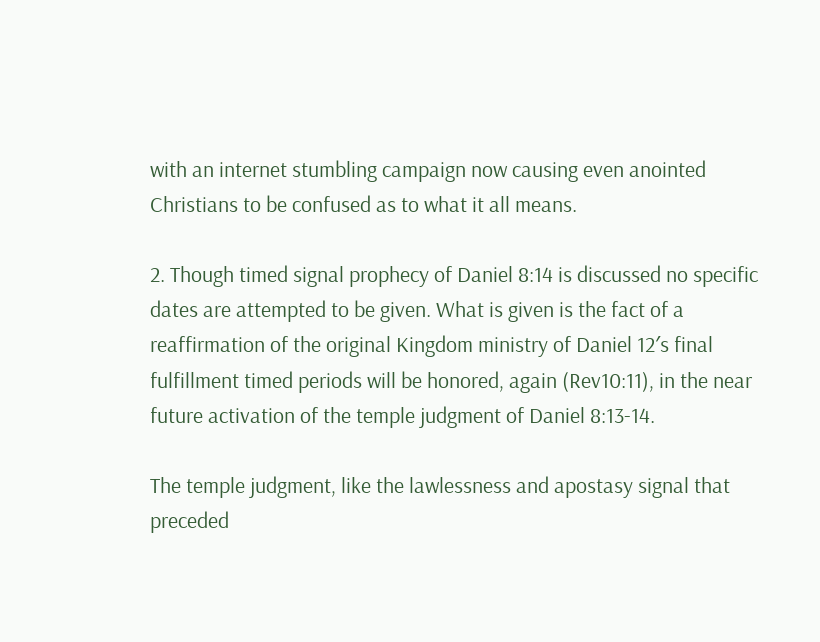with an internet stumbling campaign now causing even anointed Christians to be confused as to what it all means.

2. Though timed signal prophecy of Daniel 8:14 is discussed no specific dates are attempted to be given. What is given is the fact of a reaffirmation of the original Kingdom ministry of Daniel 12′s final fulfillment timed periods will be honored, again (Rev10:11), in the near future activation of the temple judgment of Daniel 8:13-14.

The temple judgment, like the lawlessness and apostasy signal that preceded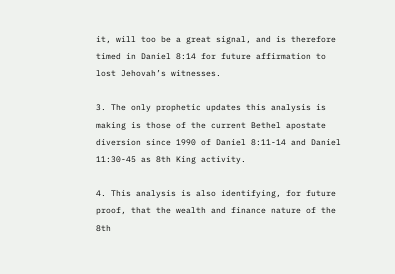it, will too be a great signal, and is therefore timed in Daniel 8:14 for future affirmation to lost Jehovah’s witnesses.

3. The only prophetic updates this analysis is making is those of the current Bethel apostate diversion since 1990 of Daniel 8:11-14 and Daniel 11:30-45 as 8th King activity.

4. This analysis is also identifying, for future proof, that the wealth and finance nature of the 8th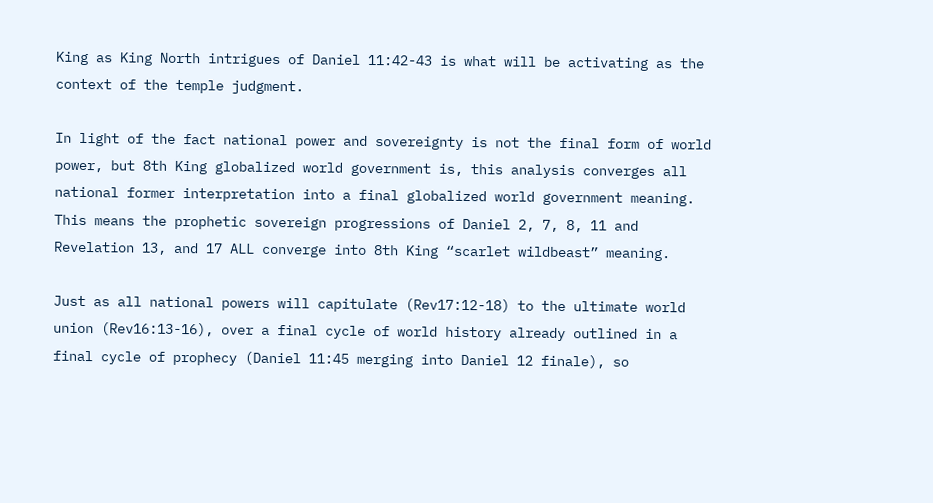King as King North intrigues of Daniel 11:42-43 is what will be activating as the context of the temple judgment.

In light of the fact national power and sovereignty is not the final form of world power, but 8th King globalized world government is, this analysis converges all national former interpretation into a final globalized world government meaning. This means the prophetic sovereign progressions of Daniel 2, 7, 8, 11 and Revelation 13, and 17 ALL converge into 8th King “scarlet wildbeast” meaning.

Just as all national powers will capitulate (Rev17:12-18) to the ultimate world union (Rev16:13-16), over a final cycle of world history already outlined in a final cycle of prophecy (Daniel 11:45 merging into Daniel 12 finale), so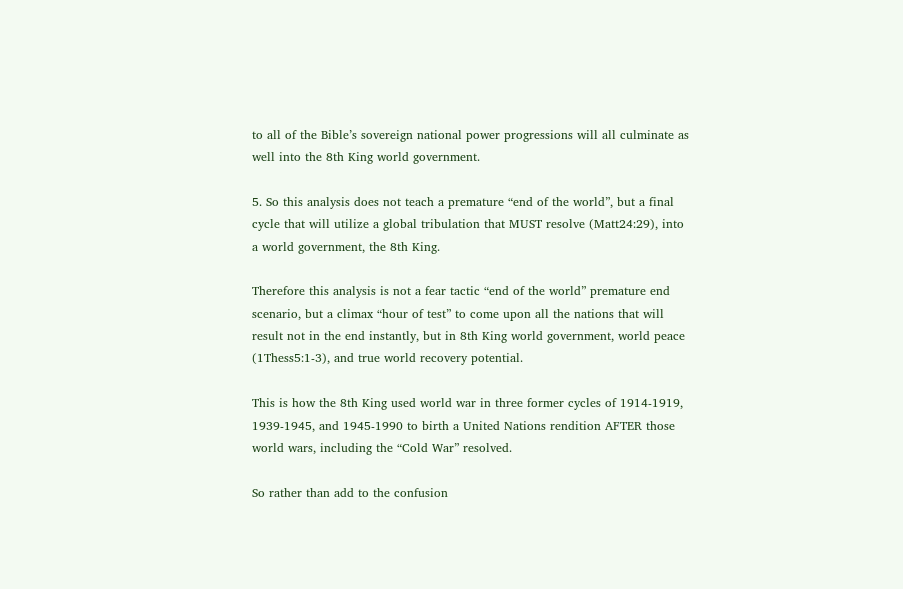to all of the Bible’s sovereign national power progressions will all culminate as well into the 8th King world government.

5. So this analysis does not teach a premature “end of the world”, but a final cycle that will utilize a global tribulation that MUST resolve (Matt24:29), into a world government, the 8th King.

Therefore this analysis is not a fear tactic “end of the world” premature end scenario, but a climax “hour of test” to come upon all the nations that will result not in the end instantly, but in 8th King world government, world peace (1Thess5:1-3), and true world recovery potential.

This is how the 8th King used world war in three former cycles of 1914-1919, 1939-1945, and 1945-1990 to birth a United Nations rendition AFTER those world wars, including the “Cold War” resolved.

So rather than add to the confusion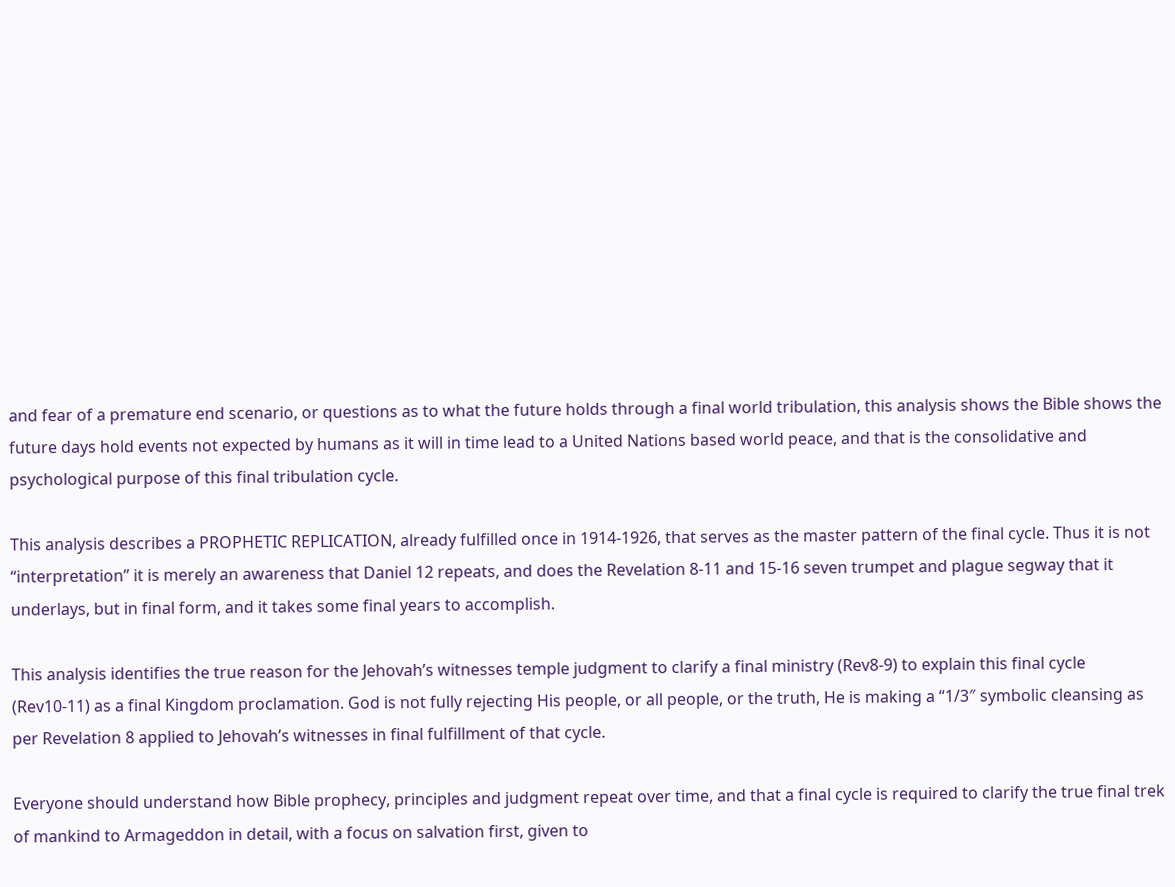and fear of a premature end scenario, or questions as to what the future holds through a final world tribulation, this analysis shows the Bible shows the future days hold events not expected by humans as it will in time lead to a United Nations based world peace, and that is the consolidative and psychological purpose of this final tribulation cycle.

This analysis describes a PROPHETIC REPLICATION, already fulfilled once in 1914-1926, that serves as the master pattern of the final cycle. Thus it is not “interpretation” it is merely an awareness that Daniel 12 repeats, and does the Revelation 8-11 and 15-16 seven trumpet and plague segway that it underlays, but in final form, and it takes some final years to accomplish.

This analysis identifies the true reason for the Jehovah’s witnesses temple judgment to clarify a final ministry (Rev8-9) to explain this final cycle (Rev10-11) as a final Kingdom proclamation. God is not fully rejecting His people, or all people, or the truth, He is making a “1/3″ symbolic cleansing as per Revelation 8 applied to Jehovah’s witnesses in final fulfillment of that cycle.

Everyone should understand how Bible prophecy, principles and judgment repeat over time, and that a final cycle is required to clarify the true final trek of mankind to Armageddon in detail, with a focus on salvation first, given to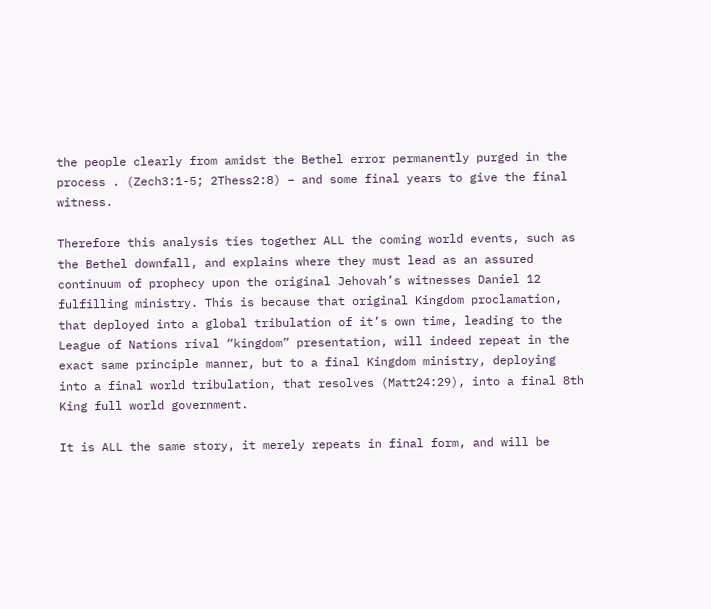the people clearly from amidst the Bethel error permanently purged in the process . (Zech3:1-5; 2Thess2:8) – and some final years to give the final witness.

Therefore this analysis ties together ALL the coming world events, such as the Bethel downfall, and explains where they must lead as an assured continuum of prophecy upon the original Jehovah’s witnesses Daniel 12 fulfilling ministry. This is because that original Kingdom proclamation, that deployed into a global tribulation of it’s own time, leading to the League of Nations rival “kingdom” presentation, will indeed repeat in the exact same principle manner, but to a final Kingdom ministry, deploying into a final world tribulation, that resolves (Matt24:29), into a final 8th King full world government.

It is ALL the same story, it merely repeats in final form, and will be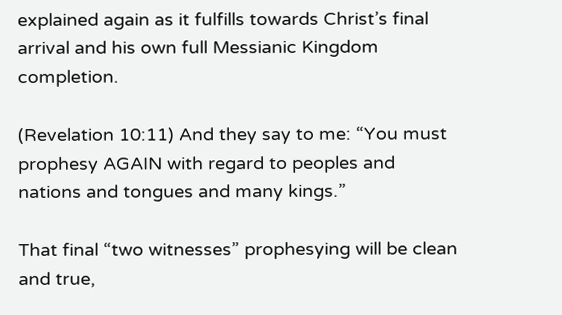explained again as it fulfills towards Christ’s final arrival and his own full Messianic Kingdom completion.

(Revelation 10:11) And they say to me: “You must prophesy AGAIN with regard to peoples and nations and tongues and many kings.”

That final “two witnesses” prophesying will be clean and true,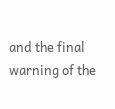and the final warning of the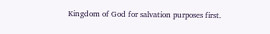Kingdom of God for salvation purposes first.